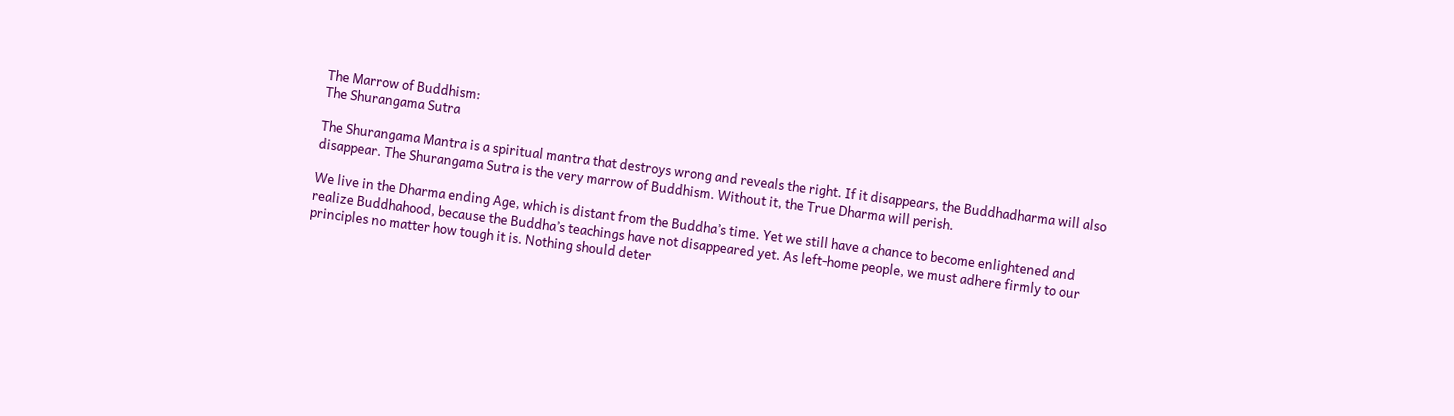The Marrow of Buddhism:
The Shurangama Sutra

The Shurangama Mantra is a spiritual mantra that destroys wrong and reveals the right. If it disappears, the Buddhadharma will also disappear. The Shurangama Sutra is the very marrow of Buddhism. Without it, the True Dharma will perish.

We live in the Dharma ending Age, which is distant from the Buddha’s time. Yet we still have a chance to become enlightened and realize Buddhahood, because the Buddha’s teachings have not disappeared yet. As left-home people, we must adhere firmly to our principles no matter how tough it is. Nothing should deter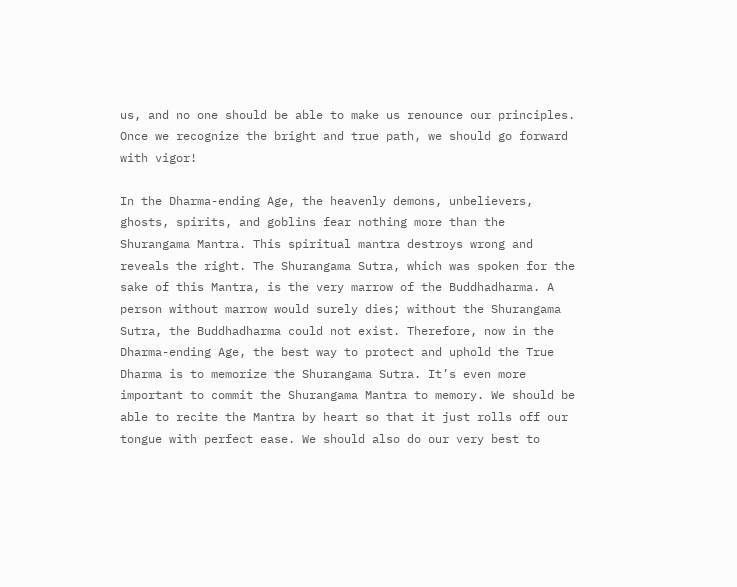us, and no one should be able to make us renounce our principles. Once we recognize the bright and true path, we should go forward with vigor!

In the Dharma-ending Age, the heavenly demons, unbelievers, ghosts, spirits, and goblins fear nothing more than the Shurangama Mantra. This spiritual mantra destroys wrong and reveals the right. The Shurangama Sutra, which was spoken for the sake of this Mantra, is the very marrow of the Buddhadharma. A person without marrow would surely dies; without the Shurangama Sutra, the Buddhadharma could not exist. Therefore, now in the Dharma-ending Age, the best way to protect and uphold the True Dharma is to memorize the Shurangama Sutra. It’s even more important to commit the Shurangama Mantra to memory. We should be able to recite the Mantra by heart so that it just rolls off our tongue with perfect ease. We should also do our very best to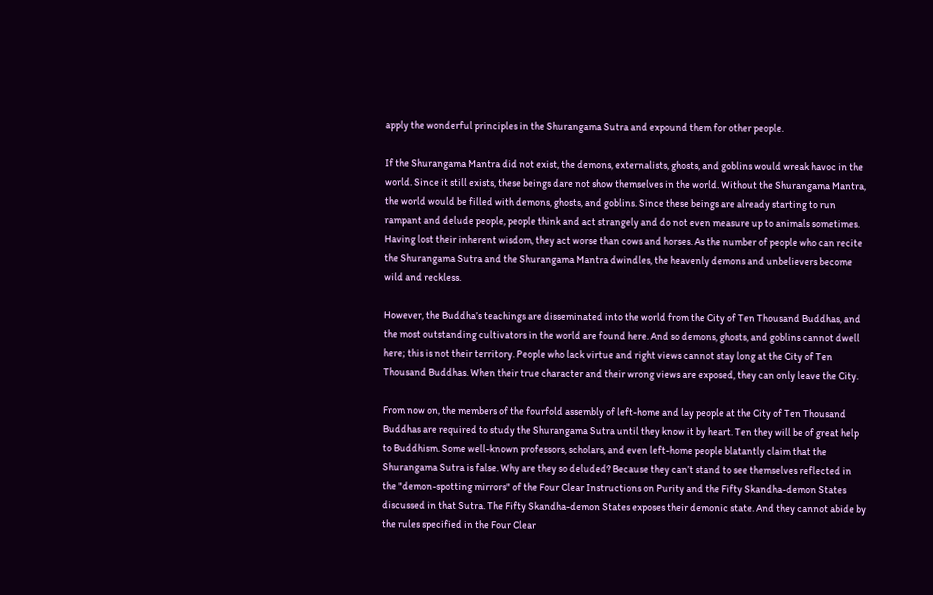apply the wonderful principles in the Shurangama Sutra and expound them for other people.

If the Shurangama Mantra did not exist, the demons, externalists, ghosts, and goblins would wreak havoc in the world. Since it still exists, these beings dare not show themselves in the world. Without the Shurangama Mantra, the world would be filled with demons, ghosts, and goblins. Since these beings are already starting to run rampant and delude people, people think and act strangely and do not even measure up to animals sometimes. Having lost their inherent wisdom, they act worse than cows and horses. As the number of people who can recite the Shurangama Sutra and the Shurangama Mantra dwindles, the heavenly demons and unbelievers become wild and reckless.

However, the Buddha’s teachings are disseminated into the world from the City of Ten Thousand Buddhas, and the most outstanding cultivators in the world are found here. And so demons, ghosts, and goblins cannot dwell here; this is not their territory. People who lack virtue and right views cannot stay long at the City of Ten Thousand Buddhas. When their true character and their wrong views are exposed, they can only leave the City.

From now on, the members of the fourfold assembly of left-home and lay people at the City of Ten Thousand Buddhas are required to study the Shurangama Sutra until they know it by heart. Ten they will be of great help to Buddhism. Some well-known professors, scholars, and even left-home people blatantly claim that the Shurangama Sutra is false. Why are they so deluded? Because they can’t stand to see themselves reflected in the "demon-spotting mirrors" of the Four Clear Instructions on Purity and the Fifty Skandha-demon States discussed in that Sutra. The Fifty Skandha-demon States exposes their demonic state. And they cannot abide by the rules specified in the Four Clear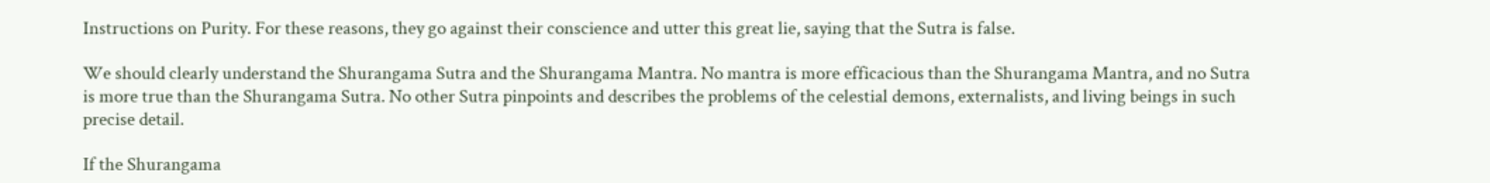Instructions on Purity. For these reasons, they go against their conscience and utter this great lie, saying that the Sutra is false.

We should clearly understand the Shurangama Sutra and the Shurangama Mantra. No mantra is more efficacious than the Shurangama Mantra, and no Sutra is more true than the Shurangama Sutra. No other Sutra pinpoints and describes the problems of the celestial demons, externalists, and living beings in such precise detail.

If the Shurangama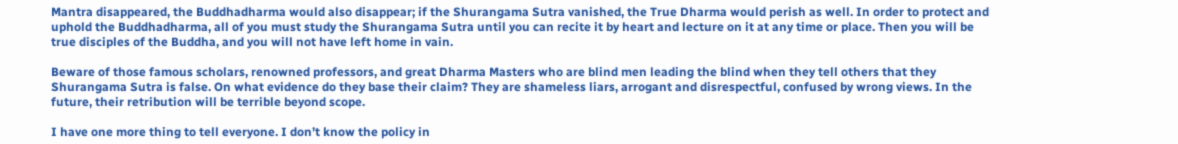Mantra disappeared, the Buddhadharma would also disappear; if the Shurangama Sutra vanished, the True Dharma would perish as well. In order to protect and uphold the Buddhadharma, all of you must study the Shurangama Sutra until you can recite it by heart and lecture on it at any time or place. Then you will be true disciples of the Buddha, and you will not have left home in vain.

Beware of those famous scholars, renowned professors, and great Dharma Masters who are blind men leading the blind when they tell others that they Shurangama Sutra is false. On what evidence do they base their claim? They are shameless liars, arrogant and disrespectful, confused by wrong views. In the future, their retribution will be terrible beyond scope.

I have one more thing to tell everyone. I don’t know the policy in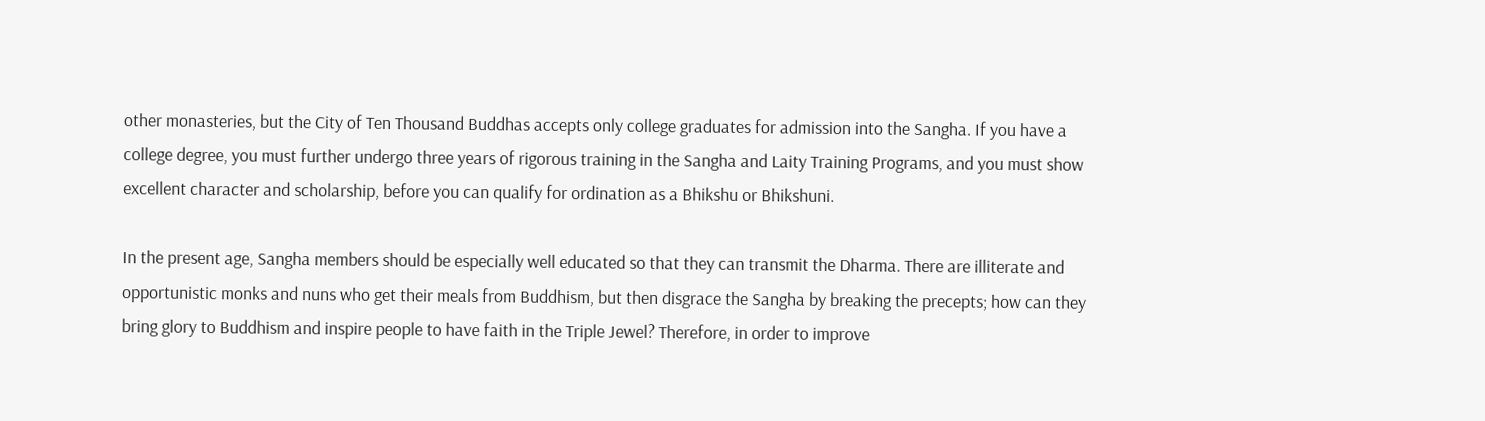other monasteries, but the City of Ten Thousand Buddhas accepts only college graduates for admission into the Sangha. If you have a college degree, you must further undergo three years of rigorous training in the Sangha and Laity Training Programs, and you must show excellent character and scholarship, before you can qualify for ordination as a Bhikshu or Bhikshuni.

In the present age, Sangha members should be especially well educated so that they can transmit the Dharma. There are illiterate and opportunistic monks and nuns who get their meals from Buddhism, but then disgrace the Sangha by breaking the precepts; how can they bring glory to Buddhism and inspire people to have faith in the Triple Jewel? Therefore, in order to improve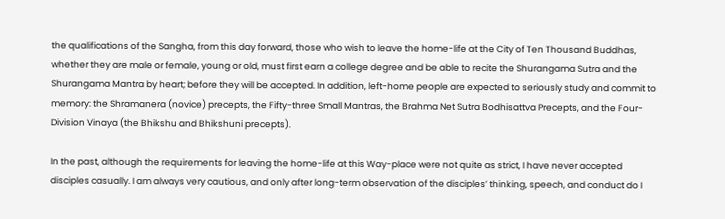the qualifications of the Sangha, from this day forward, those who wish to leave the home-life at the City of Ten Thousand Buddhas, whether they are male or female, young or old, must first earn a college degree and be able to recite the Shurangama Sutra and the Shurangama Mantra by heart; before they will be accepted. In addition, left-home people are expected to seriously study and commit to memory: the Shramanera (novice) precepts, the Fifty-three Small Mantras, the Brahma Net Sutra Bodhisattva Precepts, and the Four-Division Vinaya (the Bhikshu and Bhikshuni precepts).

In the past, although the requirements for leaving the home-life at this Way-place were not quite as strict, I have never accepted disciples casually. I am always very cautious, and only after long-term observation of the disciples’ thinking, speech, and conduct do I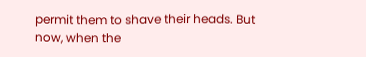permit them to shave their heads. But now, when the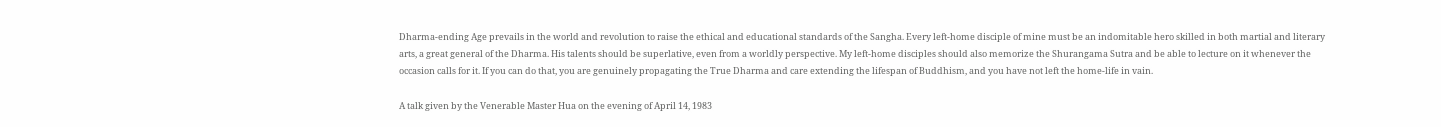Dharma-ending Age prevails in the world and revolution to raise the ethical and educational standards of the Sangha. Every left-home disciple of mine must be an indomitable hero skilled in both martial and literary arts, a great general of the Dharma. His talents should be superlative, even from a worldly perspective. My left-home disciples should also memorize the Shurangama Sutra and be able to lecture on it whenever the occasion calls for it. If you can do that, you are genuinely propagating the True Dharma and care extending the lifespan of Buddhism, and you have not left the home-life in vain.

A talk given by the Venerable Master Hua on the evening of April 14, 1983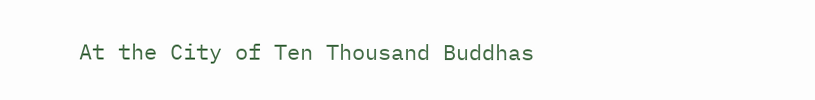At the City of Ten Thousand Buddhas